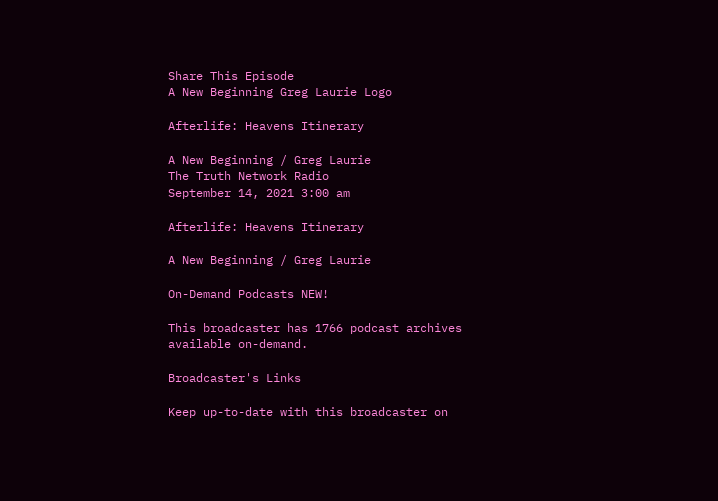Share This Episode
A New Beginning Greg Laurie Logo

Afterlife: Heavens Itinerary

A New Beginning / Greg Laurie
The Truth Network Radio
September 14, 2021 3:00 am

Afterlife: Heavens Itinerary

A New Beginning / Greg Laurie

On-Demand Podcasts NEW!

This broadcaster has 1766 podcast archives available on-demand.

Broadcaster's Links

Keep up-to-date with this broadcaster on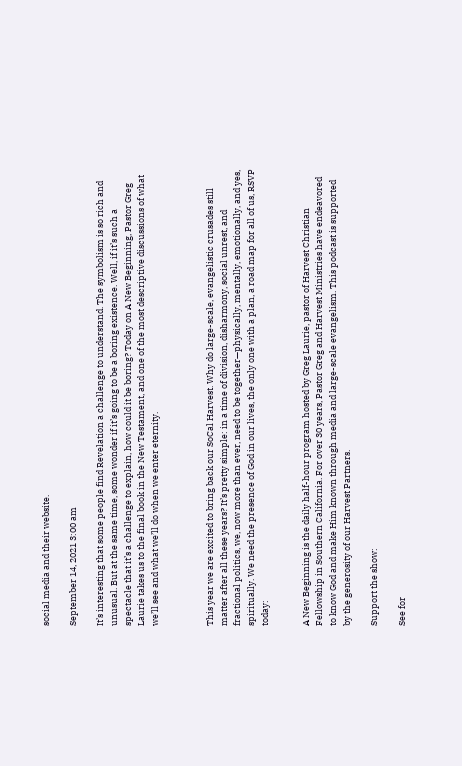social media and their website.

September 14, 2021 3:00 am

It’s interesting that some people find Revelation a challenge to understand. The symbolism is so rich and unusual. But at the same time, some wonder if it’s going to be a boring existence. Well, if it’s such a spectacle that it’s a challenge to explain, how could it be boring? Today on A New Beginning, Pastor Greg Laurie takes us to the final book in the New Testament, and one of the most descriptive discussions of what we’ll see and what we’ll do when we enter eternity.



This year we are excited to bring back our SoCal Harvest. Why do large-scale, evangelistic crusades still matter after all these years? It’s pretty simple: in a time of division, disharmony, social unrest, and fractional politics, we, now more than ever, need to be together—physically, mentally, emotionally, and yes, spiritually. We need the presence of God in our lives, the only one with a plan, a road map for all of us, RSVP today:


A New Beginning is the daily half-hour program hosted by Greg Laurie, pastor of Harvest Christian Fellowship in Southern California. For over 30 years, Pastor Greg and Harvest Ministries have endeavored to know God and make Him known through media and large-scale evangelism. This podcast is supported by the generosity of our Harvest Partners.

Support the show:

See for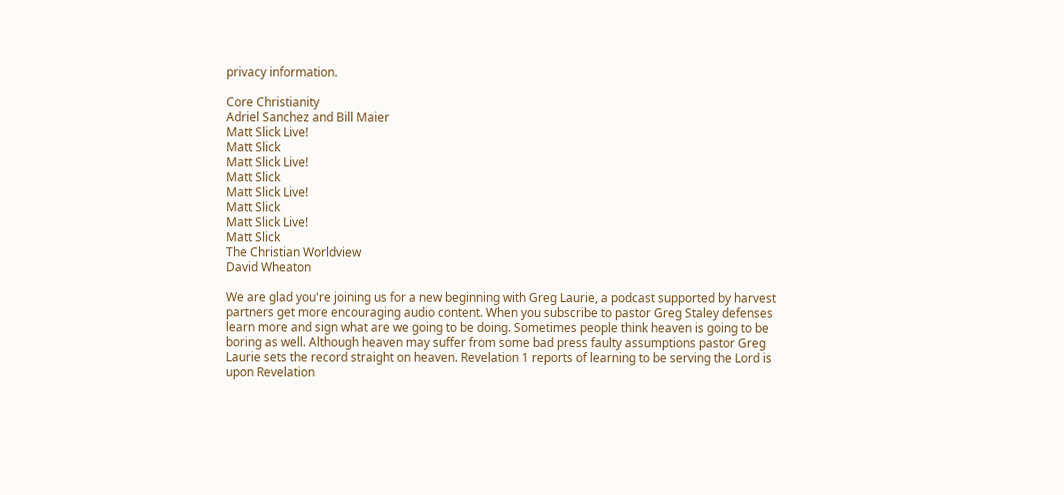privacy information.

Core Christianity
Adriel Sanchez and Bill Maier
Matt Slick Live!
Matt Slick
Matt Slick Live!
Matt Slick
Matt Slick Live!
Matt Slick
Matt Slick Live!
Matt Slick
The Christian Worldview
David Wheaton

We are glad you're joining us for a new beginning with Greg Laurie, a podcast supported by harvest partners get more encouraging audio content. When you subscribe to pastor Greg Staley defenses learn more and sign what are we going to be doing. Sometimes people think heaven is going to be boring as well. Although heaven may suffer from some bad press faulty assumptions pastor Greg Laurie sets the record straight on heaven. Revelation 1 reports of learning to be serving the Lord is upon Revelation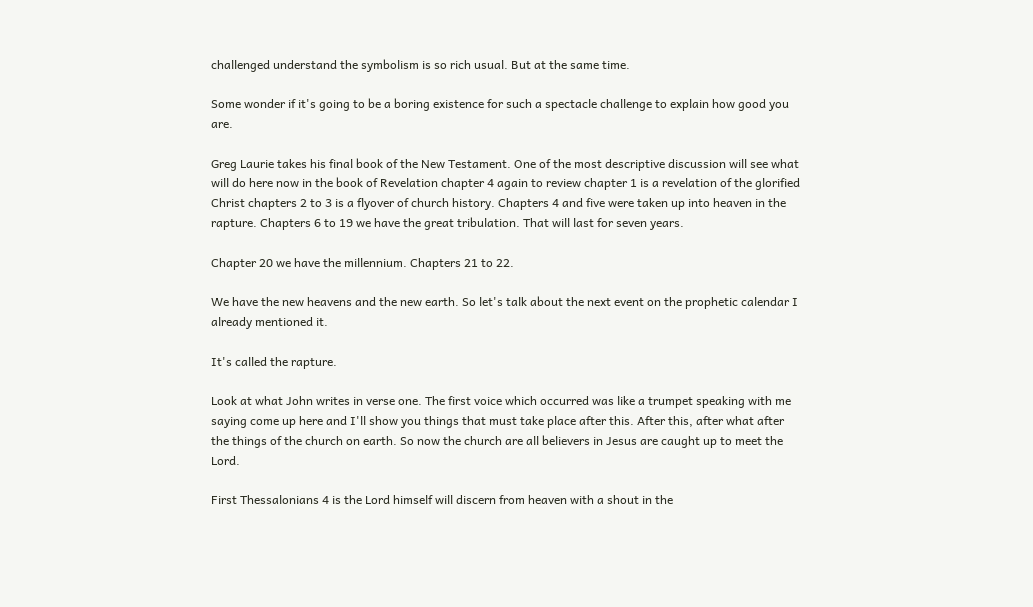challenged understand the symbolism is so rich usual. But at the same time.

Some wonder if it's going to be a boring existence for such a spectacle challenge to explain how good you are.

Greg Laurie takes his final book of the New Testament. One of the most descriptive discussion will see what will do here now in the book of Revelation chapter 4 again to review chapter 1 is a revelation of the glorified Christ chapters 2 to 3 is a flyover of church history. Chapters 4 and five were taken up into heaven in the rapture. Chapters 6 to 19 we have the great tribulation. That will last for seven years.

Chapter 20 we have the millennium. Chapters 21 to 22.

We have the new heavens and the new earth. So let's talk about the next event on the prophetic calendar I already mentioned it.

It's called the rapture.

Look at what John writes in verse one. The first voice which occurred was like a trumpet speaking with me saying come up here and I'll show you things that must take place after this. After this, after what after the things of the church on earth. So now the church are all believers in Jesus are caught up to meet the Lord.

First Thessalonians 4 is the Lord himself will discern from heaven with a shout in the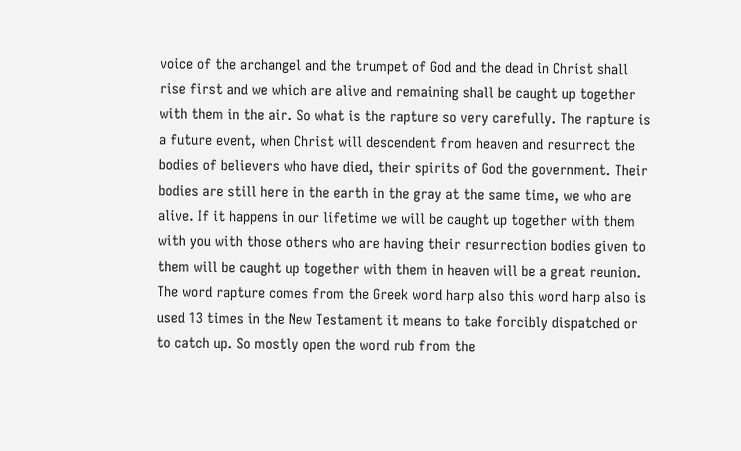voice of the archangel and the trumpet of God and the dead in Christ shall rise first and we which are alive and remaining shall be caught up together with them in the air. So what is the rapture so very carefully. The rapture is a future event, when Christ will descendent from heaven and resurrect the bodies of believers who have died, their spirits of God the government. Their bodies are still here in the earth in the gray at the same time, we who are alive. If it happens in our lifetime we will be caught up together with them with you with those others who are having their resurrection bodies given to them will be caught up together with them in heaven will be a great reunion. The word rapture comes from the Greek word harp also this word harp also is used 13 times in the New Testament it means to take forcibly dispatched or to catch up. So mostly open the word rub from the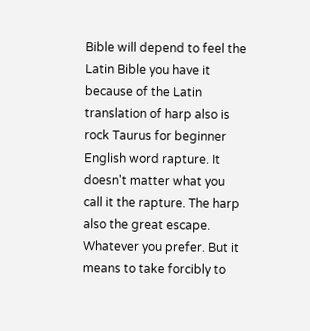Bible will depend to feel the Latin Bible you have it because of the Latin translation of harp also is rock Taurus for beginner English word rapture. It doesn't matter what you call it the rapture. The harp also the great escape. Whatever you prefer. But it means to take forcibly to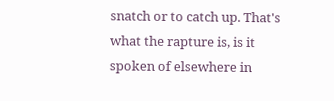snatch or to catch up. That's what the rapture is, is it spoken of elsewhere in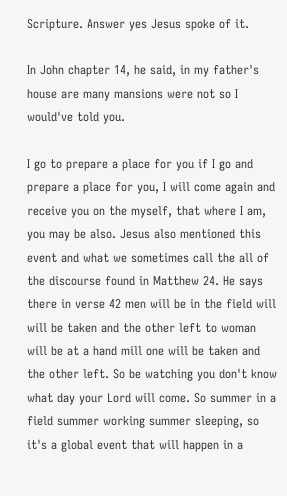Scripture. Answer yes Jesus spoke of it.

In John chapter 14, he said, in my father's house are many mansions were not so I would've told you.

I go to prepare a place for you if I go and prepare a place for you, I will come again and receive you on the myself, that where I am, you may be also. Jesus also mentioned this event and what we sometimes call the all of the discourse found in Matthew 24. He says there in verse 42 men will be in the field will will be taken and the other left to woman will be at a hand mill one will be taken and the other left. So be watching you don't know what day your Lord will come. So summer in a field summer working summer sleeping, so it's a global event that will happen in a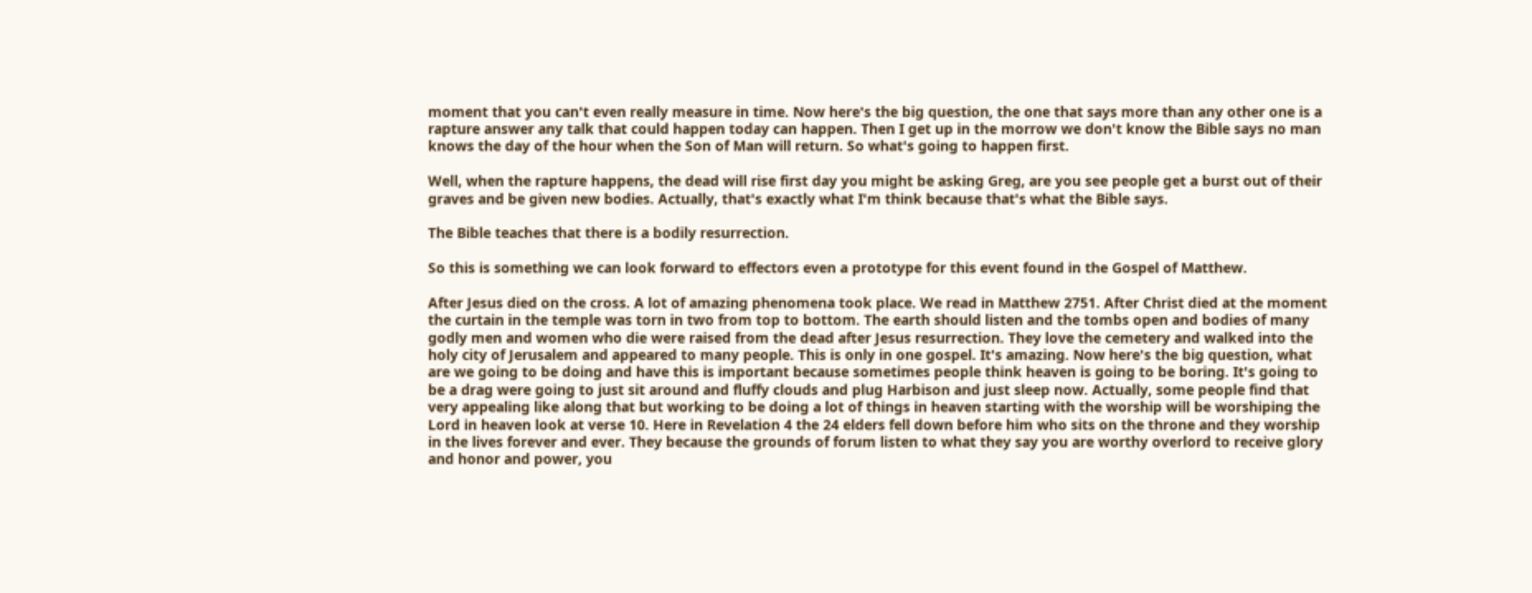moment that you can't even really measure in time. Now here's the big question, the one that says more than any other one is a rapture answer any talk that could happen today can happen. Then I get up in the morrow we don't know the Bible says no man knows the day of the hour when the Son of Man will return. So what's going to happen first.

Well, when the rapture happens, the dead will rise first day you might be asking Greg, are you see people get a burst out of their graves and be given new bodies. Actually, that's exactly what I'm think because that's what the Bible says.

The Bible teaches that there is a bodily resurrection.

So this is something we can look forward to effectors even a prototype for this event found in the Gospel of Matthew.

After Jesus died on the cross. A lot of amazing phenomena took place. We read in Matthew 2751. After Christ died at the moment the curtain in the temple was torn in two from top to bottom. The earth should listen and the tombs open and bodies of many godly men and women who die were raised from the dead after Jesus resurrection. They love the cemetery and walked into the holy city of Jerusalem and appeared to many people. This is only in one gospel. It's amazing. Now here's the big question, what are we going to be doing and have this is important because sometimes people think heaven is going to be boring. It's going to be a drag were going to just sit around and fluffy clouds and plug Harbison and just sleep now. Actually, some people find that very appealing like along that but working to be doing a lot of things in heaven starting with the worship will be worshiping the Lord in heaven look at verse 10. Here in Revelation 4 the 24 elders fell down before him who sits on the throne and they worship in the lives forever and ever. They because the grounds of forum listen to what they say you are worthy overlord to receive glory and honor and power, you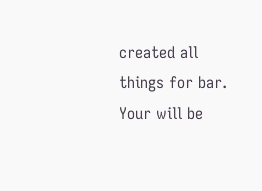created all things for bar. Your will be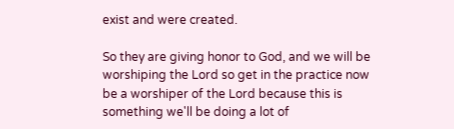exist and were created.

So they are giving honor to God, and we will be worshiping the Lord so get in the practice now be a worshiper of the Lord because this is something we'll be doing a lot of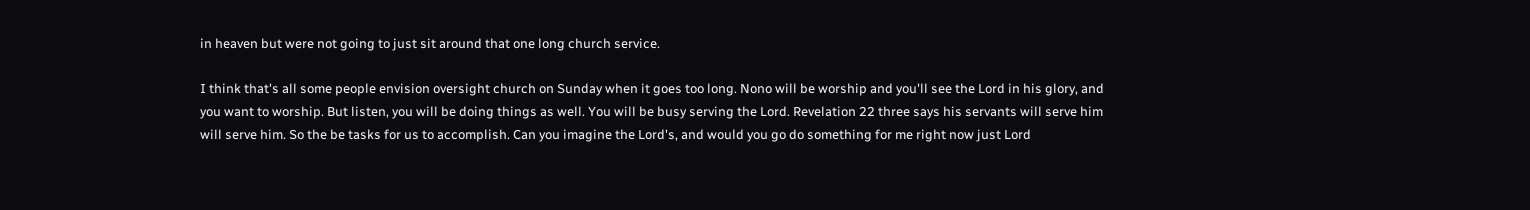in heaven but were not going to just sit around that one long church service.

I think that's all some people envision oversight church on Sunday when it goes too long. Nono will be worship and you'll see the Lord in his glory, and you want to worship. But listen, you will be doing things as well. You will be busy serving the Lord. Revelation 22 three says his servants will serve him will serve him. So the be tasks for us to accomplish. Can you imagine the Lord's, and would you go do something for me right now just Lord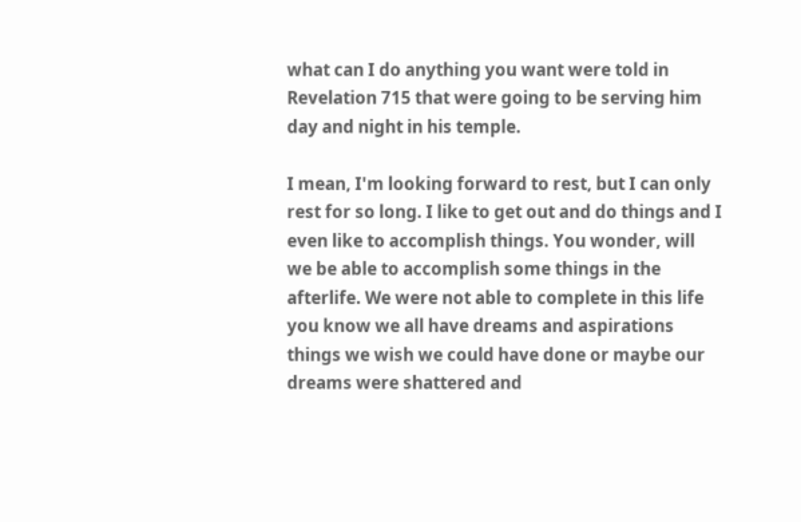what can I do anything you want were told in Revelation 715 that were going to be serving him day and night in his temple.

I mean, I'm looking forward to rest, but I can only rest for so long. I like to get out and do things and I even like to accomplish things. You wonder, will we be able to accomplish some things in the afterlife. We were not able to complete in this life you know we all have dreams and aspirations things we wish we could have done or maybe our dreams were shattered and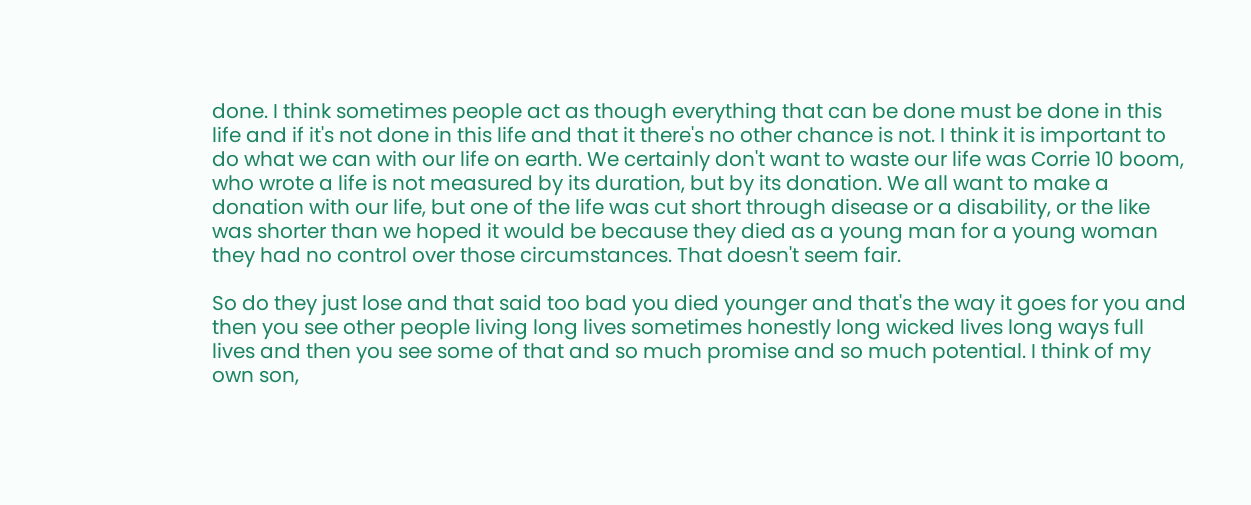done. I think sometimes people act as though everything that can be done must be done in this life and if it's not done in this life and that it there's no other chance is not. I think it is important to do what we can with our life on earth. We certainly don't want to waste our life was Corrie 10 boom, who wrote a life is not measured by its duration, but by its donation. We all want to make a donation with our life, but one of the life was cut short through disease or a disability, or the like was shorter than we hoped it would be because they died as a young man for a young woman they had no control over those circumstances. That doesn't seem fair.

So do they just lose and that said too bad you died younger and that's the way it goes for you and then you see other people living long lives sometimes honestly long wicked lives long ways full lives and then you see some of that and so much promise and so much potential. I think of my own son,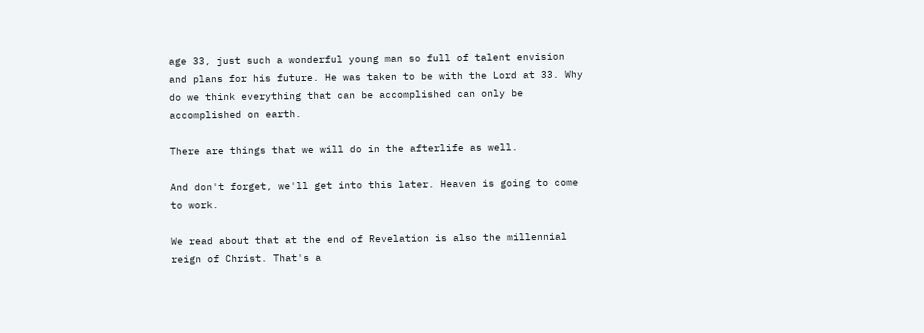age 33, just such a wonderful young man so full of talent envision and plans for his future. He was taken to be with the Lord at 33. Why do we think everything that can be accomplished can only be accomplished on earth.

There are things that we will do in the afterlife as well.

And don't forget, we'll get into this later. Heaven is going to come to work.

We read about that at the end of Revelation is also the millennial reign of Christ. That's a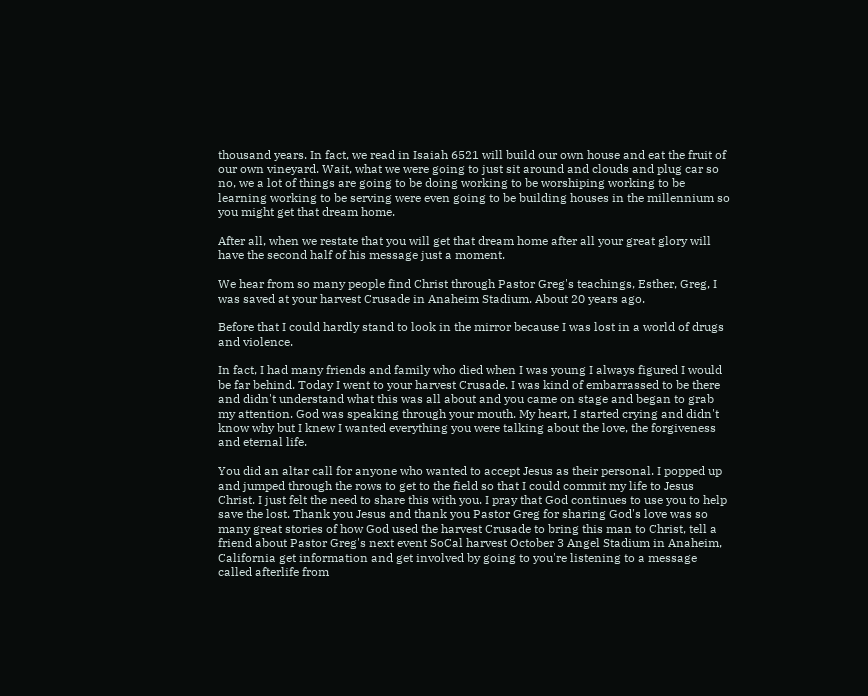thousand years. In fact, we read in Isaiah 6521 will build our own house and eat the fruit of our own vineyard. Wait, what we were going to just sit around and clouds and plug car so no, we a lot of things are going to be doing working to be worshiping working to be learning working to be serving were even going to be building houses in the millennium so you might get that dream home.

After all, when we restate that you will get that dream home after all your great glory will have the second half of his message just a moment.

We hear from so many people find Christ through Pastor Greg's teachings, Esther, Greg, I was saved at your harvest Crusade in Anaheim Stadium. About 20 years ago.

Before that I could hardly stand to look in the mirror because I was lost in a world of drugs and violence.

In fact, I had many friends and family who died when I was young I always figured I would be far behind. Today I went to your harvest Crusade. I was kind of embarrassed to be there and didn't understand what this was all about and you came on stage and began to grab my attention. God was speaking through your mouth. My heart, I started crying and didn't know why but I knew I wanted everything you were talking about the love, the forgiveness and eternal life.

You did an altar call for anyone who wanted to accept Jesus as their personal. I popped up and jumped through the rows to get to the field so that I could commit my life to Jesus Christ. I just felt the need to share this with you. I pray that God continues to use you to help save the lost. Thank you Jesus and thank you Pastor Greg for sharing God's love was so many great stories of how God used the harvest Crusade to bring this man to Christ, tell a friend about Pastor Greg's next event SoCal harvest October 3 Angel Stadium in Anaheim, California get information and get involved by going to you're listening to a message called afterlife from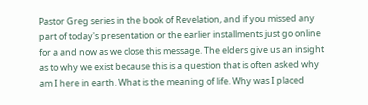Pastor Greg series in the book of Revelation, and if you missed any part of today's presentation or the earlier installments just go online for a and now as we close this message. The elders give us an insight as to why we exist because this is a question that is often asked why am I here in earth. What is the meaning of life. Why was I placed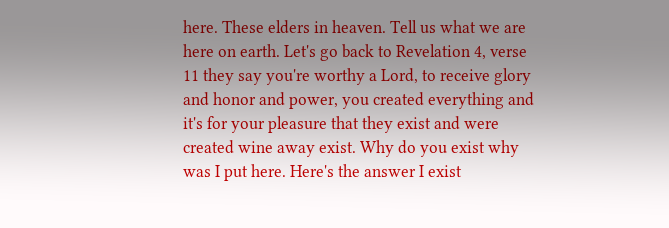here. These elders in heaven. Tell us what we are here on earth. Let's go back to Revelation 4, verse 11 they say you're worthy a Lord, to receive glory and honor and power, you created everything and it's for your pleasure that they exist and were created wine away exist. Why do you exist why was I put here. Here's the answer I exist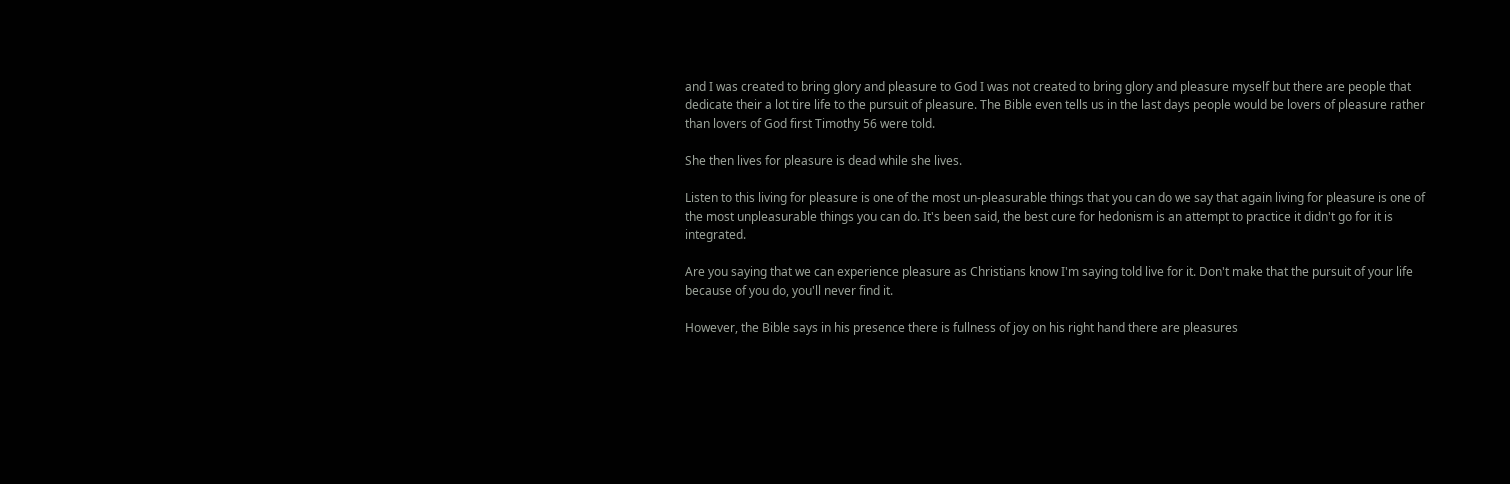and I was created to bring glory and pleasure to God I was not created to bring glory and pleasure myself but there are people that dedicate their a lot tire life to the pursuit of pleasure. The Bible even tells us in the last days people would be lovers of pleasure rather than lovers of God first Timothy 56 were told.

She then lives for pleasure is dead while she lives.

Listen to this living for pleasure is one of the most un-pleasurable things that you can do we say that again living for pleasure is one of the most unpleasurable things you can do. It's been said, the best cure for hedonism is an attempt to practice it didn't go for it is integrated.

Are you saying that we can experience pleasure as Christians know I'm saying told live for it. Don't make that the pursuit of your life because of you do, you'll never find it.

However, the Bible says in his presence there is fullness of joy on his right hand there are pleasures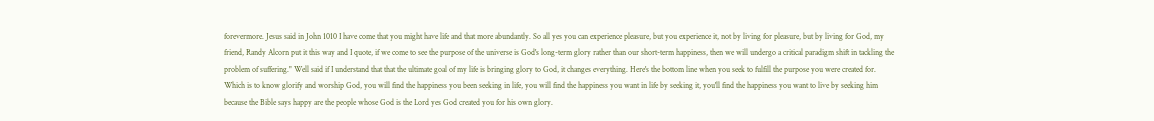forevermore. Jesus said in John 1010 I have come that you might have life and that more abundantly. So all yes you can experience pleasure, but you experience it, not by living for pleasure, but by living for God, my friend, Randy Alcorn put it this way and I quote, if we come to see the purpose of the universe is God's long-term glory rather than our short-term happiness, then we will undergo a critical paradigm shift in tackling the problem of suffering." Well said if I understand that that the ultimate goal of my life is bringing glory to God, it changes everything. Here's the bottom line when you seek to fulfill the purpose you were created for. Which is to know glorify and worship God, you will find the happiness you been seeking in life, you will find the happiness you want in life by seeking it, you'll find the happiness you want to live by seeking him because the Bible says happy are the people whose God is the Lord yes God created you for his own glory.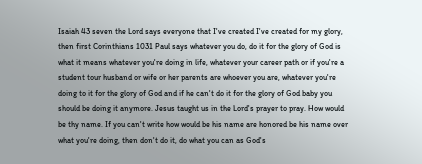Isaiah 43 seven the Lord says everyone that I've created I've created for my glory, then first Corinthians 1031 Paul says whatever you do, do it for the glory of God is what it means whatever you're doing in life, whatever your career path or if you're a student tour husband or wife or her parents are whoever you are, whatever you're doing to it for the glory of God and if he can't do it for the glory of God baby you should be doing it anymore. Jesus taught us in the Lord's prayer to pray. How would be thy name. If you can't write how would be his name are honored be his name over what you're doing, then don't do it, do what you can as God's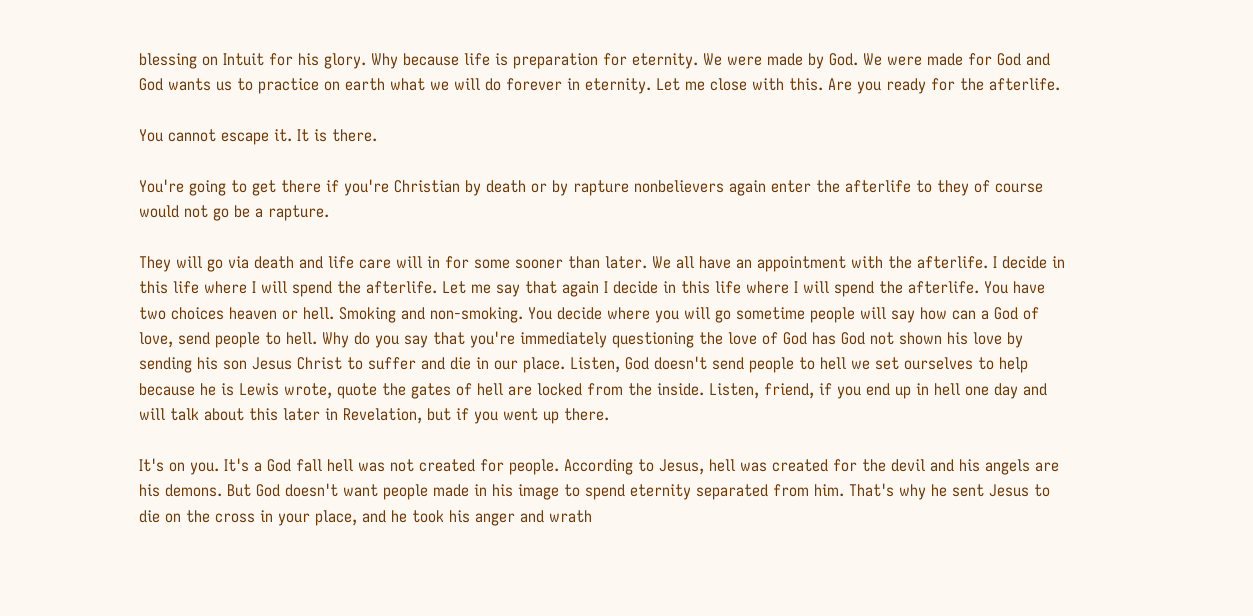blessing on Intuit for his glory. Why because life is preparation for eternity. We were made by God. We were made for God and God wants us to practice on earth what we will do forever in eternity. Let me close with this. Are you ready for the afterlife.

You cannot escape it. It is there.

You're going to get there if you're Christian by death or by rapture nonbelievers again enter the afterlife to they of course would not go be a rapture.

They will go via death and life care will in for some sooner than later. We all have an appointment with the afterlife. I decide in this life where I will spend the afterlife. Let me say that again I decide in this life where I will spend the afterlife. You have two choices heaven or hell. Smoking and non-smoking. You decide where you will go sometime people will say how can a God of love, send people to hell. Why do you say that you're immediately questioning the love of God has God not shown his love by sending his son Jesus Christ to suffer and die in our place. Listen, God doesn't send people to hell we set ourselves to help because he is Lewis wrote, quote the gates of hell are locked from the inside. Listen, friend, if you end up in hell one day and will talk about this later in Revelation, but if you went up there.

It's on you. It's a God fall hell was not created for people. According to Jesus, hell was created for the devil and his angels are his demons. But God doesn't want people made in his image to spend eternity separated from him. That's why he sent Jesus to die on the cross in your place, and he took his anger and wrath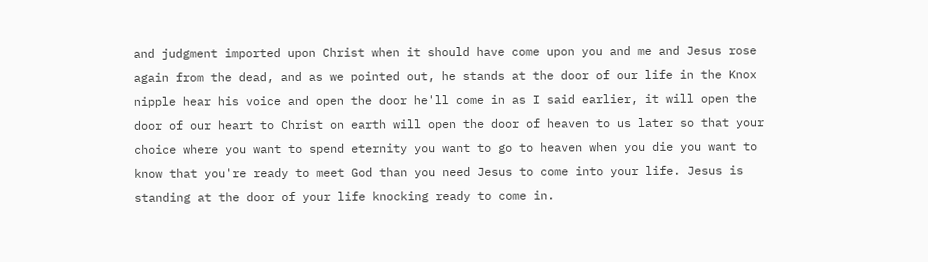and judgment imported upon Christ when it should have come upon you and me and Jesus rose again from the dead, and as we pointed out, he stands at the door of our life in the Knox nipple hear his voice and open the door he'll come in as I said earlier, it will open the door of our heart to Christ on earth will open the door of heaven to us later so that your choice where you want to spend eternity you want to go to heaven when you die you want to know that you're ready to meet God than you need Jesus to come into your life. Jesus is standing at the door of your life knocking ready to come in.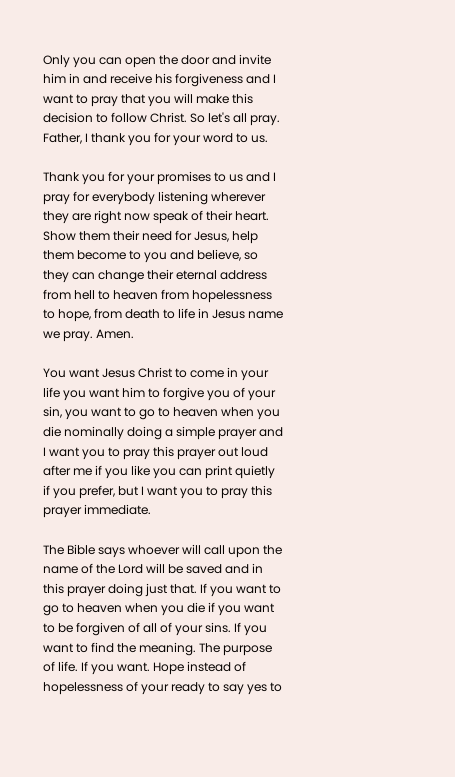Only you can open the door and invite him in and receive his forgiveness and I want to pray that you will make this decision to follow Christ. So let's all pray. Father, I thank you for your word to us.

Thank you for your promises to us and I pray for everybody listening wherever they are right now speak of their heart. Show them their need for Jesus, help them become to you and believe, so they can change their eternal address from hell to heaven from hopelessness to hope, from death to life in Jesus name we pray. Amen.

You want Jesus Christ to come in your life you want him to forgive you of your sin, you want to go to heaven when you die nominally doing a simple prayer and I want you to pray this prayer out loud after me if you like you can print quietly if you prefer, but I want you to pray this prayer immediate.

The Bible says whoever will call upon the name of the Lord will be saved and in this prayer doing just that. If you want to go to heaven when you die if you want to be forgiven of all of your sins. If you want to find the meaning. The purpose of life. If you want. Hope instead of hopelessness of your ready to say yes to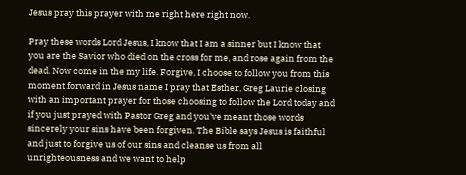Jesus pray this prayer with me right here right now.

Pray these words Lord Jesus, I know that I am a sinner but I know that you are the Savior who died on the cross for me, and rose again from the dead. Now come in the my life. Forgive, I choose to follow you from this moment forward in Jesus name I pray that Esther, Greg Laurie closing with an important prayer for those choosing to follow the Lord today and if you just prayed with Pastor Greg and you've meant those words sincerely your sins have been forgiven. The Bible says Jesus is faithful and just to forgive us of our sins and cleanse us from all unrighteousness and we want to help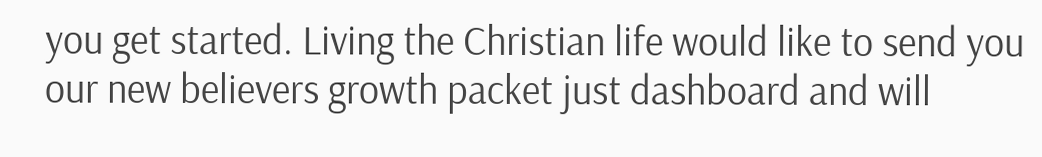you get started. Living the Christian life would like to send you our new believers growth packet just dashboard and will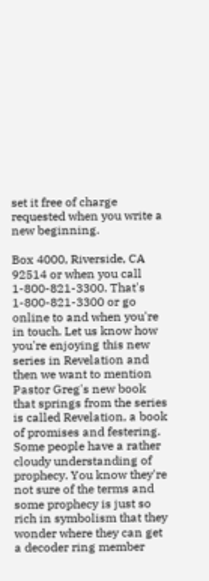set it free of charge requested when you write a new beginning.

Box 4000, Riverside, CA 92514 or when you call 1-800-821-3300. That's 1-800-821-3300 or go online to and when you're in touch. Let us know how you're enjoying this new series in Revelation and then we want to mention Pastor Greg's new book that springs from the series is called Revelation, a book of promises and festering. Some people have a rather cloudy understanding of prophecy. You know they're not sure of the terms and some prophecy is just so rich in symbolism that they wonder where they can get a decoder ring member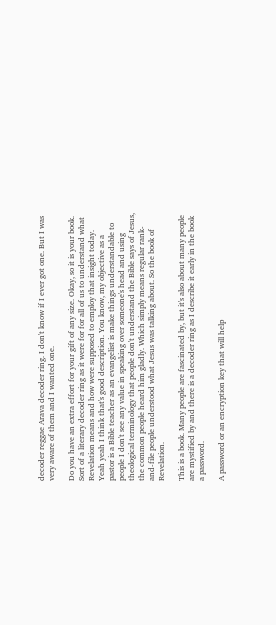decoder reggae Arava decoder ring. I don't know if I ever got one. But I was very aware of them and I wanted one.

Do you have an extra effort for your gift of any size. Okay, so it is your book. Sort of a literary decoder ring as it were for for all of us to understand what Revelation means and how were supposed to employ that insight today. Yeah yeah I think that's good description. You know, my objective as a pastor is a Bible teacher as an evangelist is make things understandable to people I don't see any value in speaking over someone's head and using theological terminology that people don't understand the Bible says of Jesus, the common people heard him gladly. Which simply means regular rank-and-file people understood what Jesus was talking about. So the book of Revelation.

This is a book. Many people are fascinated by, but it's also about many people are mystified by and there is a decoder ring as I describe it early in the book a password.

A password or an encryption key that will help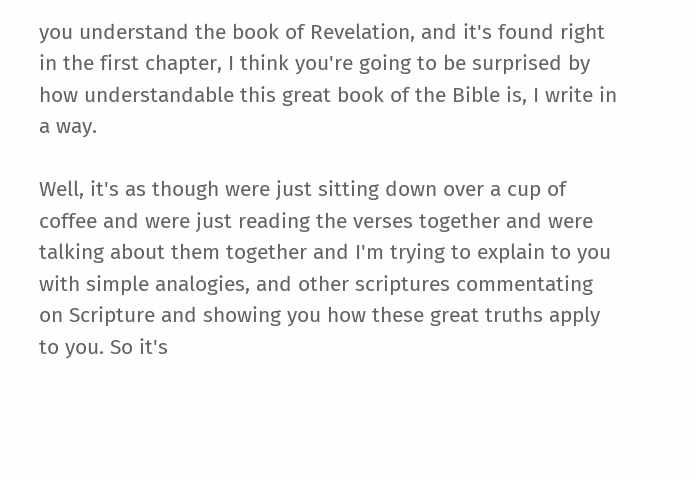you understand the book of Revelation, and it's found right in the first chapter, I think you're going to be surprised by how understandable this great book of the Bible is, I write in a way.

Well, it's as though were just sitting down over a cup of coffee and were just reading the verses together and were talking about them together and I'm trying to explain to you with simple analogies, and other scriptures commentating on Scripture and showing you how these great truths apply to you. So it's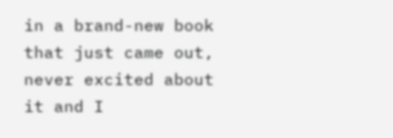in a brand-new book that just came out, never excited about it and I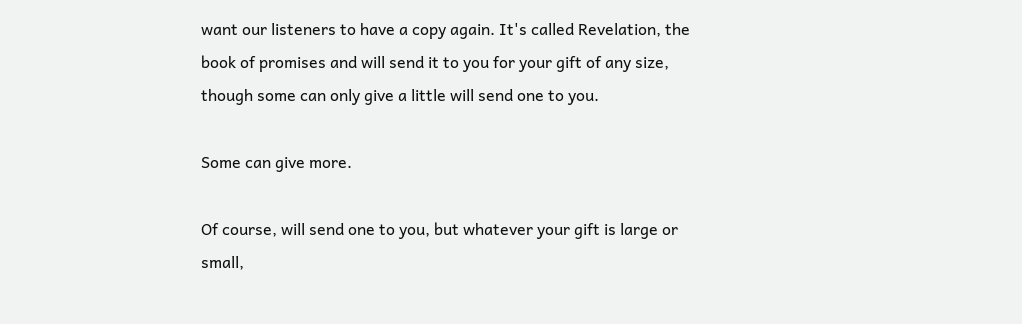want our listeners to have a copy again. It's called Revelation, the book of promises and will send it to you for your gift of any size, though some can only give a little will send one to you.

Some can give more.

Of course, will send one to you, but whatever your gift is large or small,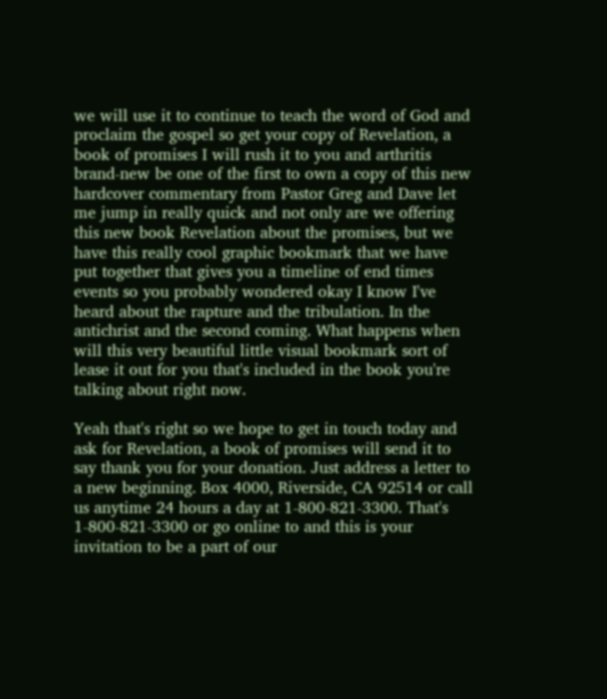we will use it to continue to teach the word of God and proclaim the gospel so get your copy of Revelation, a book of promises I will rush it to you and arthritis brand-new be one of the first to own a copy of this new hardcover commentary from Pastor Greg and Dave let me jump in really quick and not only are we offering this new book Revelation about the promises, but we have this really cool graphic bookmark that we have put together that gives you a timeline of end times events so you probably wondered okay I know I've heard about the rapture and the tribulation. In the antichrist and the second coming. What happens when will this very beautiful little visual bookmark sort of lease it out for you that's included in the book you're talking about right now.

Yeah that's right so we hope to get in touch today and ask for Revelation, a book of promises will send it to say thank you for your donation. Just address a letter to a new beginning. Box 4000, Riverside, CA 92514 or call us anytime 24 hours a day at 1-800-821-3300. That's 1-800-821-3300 or go online to and this is your invitation to be a part of our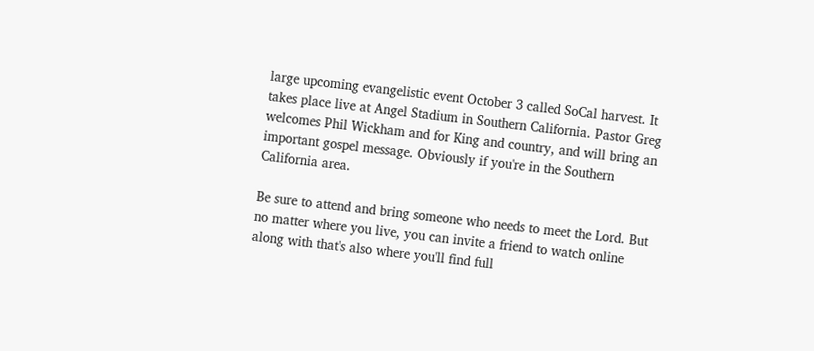large upcoming evangelistic event October 3 called SoCal harvest. It takes place live at Angel Stadium in Southern California. Pastor Greg welcomes Phil Wickham and for King and country, and will bring an important gospel message. Obviously if you're in the Southern California area.

Be sure to attend and bring someone who needs to meet the Lord. But no matter where you live, you can invite a friend to watch online along with that's also where you'll find full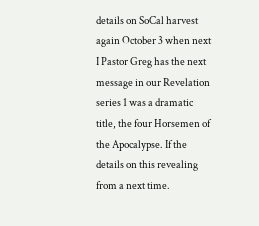details on SoCal harvest again October 3 when next I Pastor Greg has the next message in our Revelation series 1 was a dramatic title, the four Horsemen of the Apocalypse. If the details on this revealing from a next time.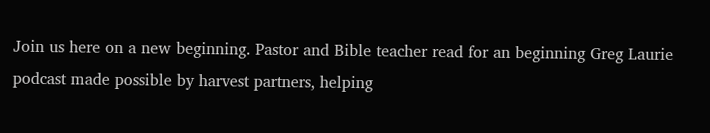Join us here on a new beginning. Pastor and Bible teacher read for an beginning Greg Laurie podcast made possible by harvest partners, helping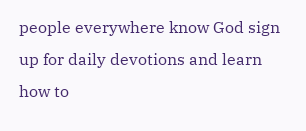people everywhere know God sign up for daily devotions and learn how to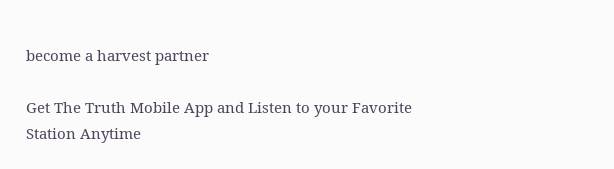become a harvest partner

Get The Truth Mobile App and Listen to your Favorite Station Anytime